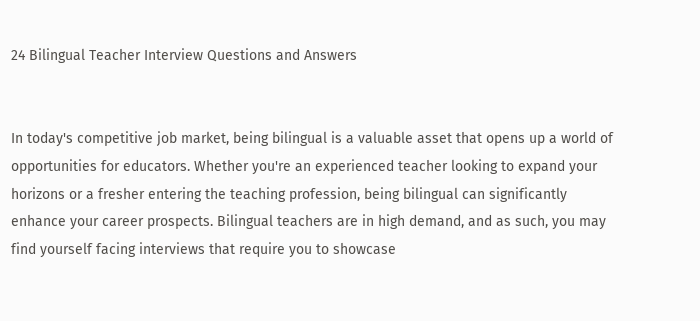24 Bilingual Teacher Interview Questions and Answers


In today's competitive job market, being bilingual is a valuable asset that opens up a world of opportunities for educators. Whether you're an experienced teacher looking to expand your horizons or a fresher entering the teaching profession, being bilingual can significantly enhance your career prospects. Bilingual teachers are in high demand, and as such, you may find yourself facing interviews that require you to showcase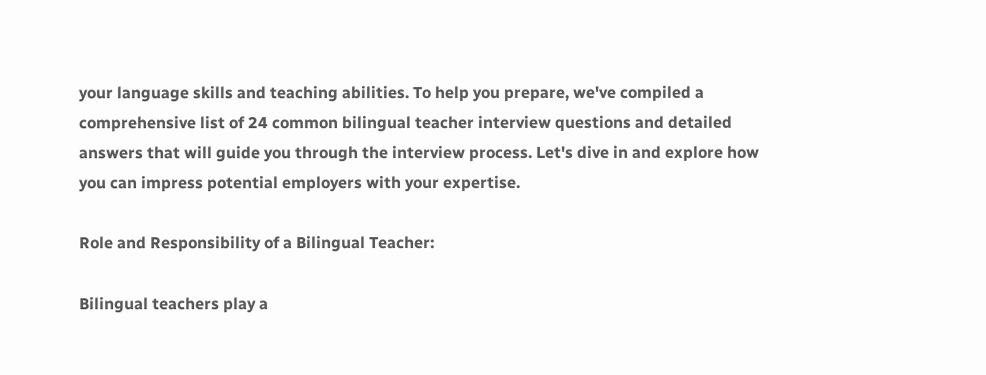your language skills and teaching abilities. To help you prepare, we've compiled a comprehensive list of 24 common bilingual teacher interview questions and detailed answers that will guide you through the interview process. Let's dive in and explore how you can impress potential employers with your expertise.

Role and Responsibility of a Bilingual Teacher:

Bilingual teachers play a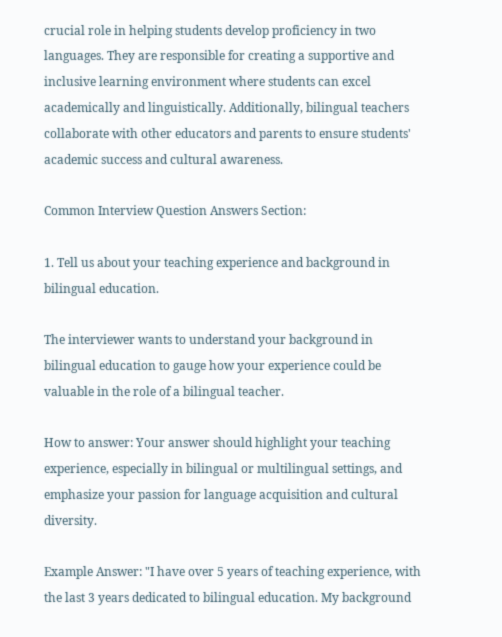crucial role in helping students develop proficiency in two languages. They are responsible for creating a supportive and inclusive learning environment where students can excel academically and linguistically. Additionally, bilingual teachers collaborate with other educators and parents to ensure students' academic success and cultural awareness.

Common Interview Question Answers Section:

1. Tell us about your teaching experience and background in bilingual education.

The interviewer wants to understand your background in bilingual education to gauge how your experience could be valuable in the role of a bilingual teacher.

How to answer: Your answer should highlight your teaching experience, especially in bilingual or multilingual settings, and emphasize your passion for language acquisition and cultural diversity.

Example Answer: "I have over 5 years of teaching experience, with the last 3 years dedicated to bilingual education. My background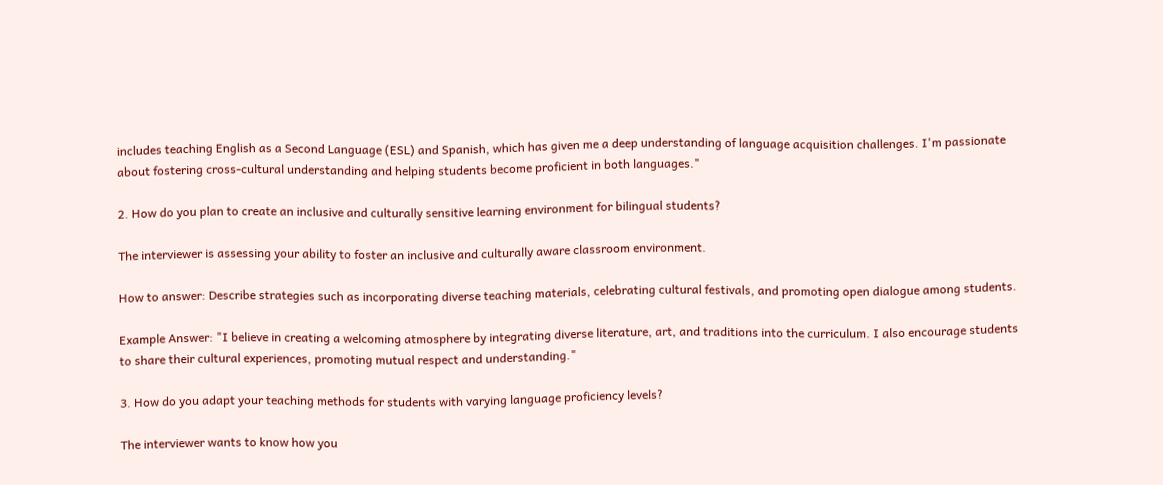includes teaching English as a Second Language (ESL) and Spanish, which has given me a deep understanding of language acquisition challenges. I'm passionate about fostering cross-cultural understanding and helping students become proficient in both languages."

2. How do you plan to create an inclusive and culturally sensitive learning environment for bilingual students?

The interviewer is assessing your ability to foster an inclusive and culturally aware classroom environment.

How to answer: Describe strategies such as incorporating diverse teaching materials, celebrating cultural festivals, and promoting open dialogue among students.

Example Answer: "I believe in creating a welcoming atmosphere by integrating diverse literature, art, and traditions into the curriculum. I also encourage students to share their cultural experiences, promoting mutual respect and understanding."

3. How do you adapt your teaching methods for students with varying language proficiency levels?

The interviewer wants to know how you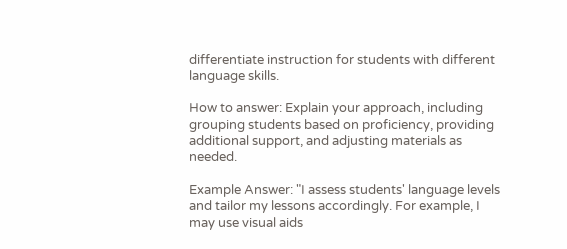differentiate instruction for students with different language skills.

How to answer: Explain your approach, including grouping students based on proficiency, providing additional support, and adjusting materials as needed.

Example Answer: "I assess students' language levels and tailor my lessons accordingly. For example, I may use visual aids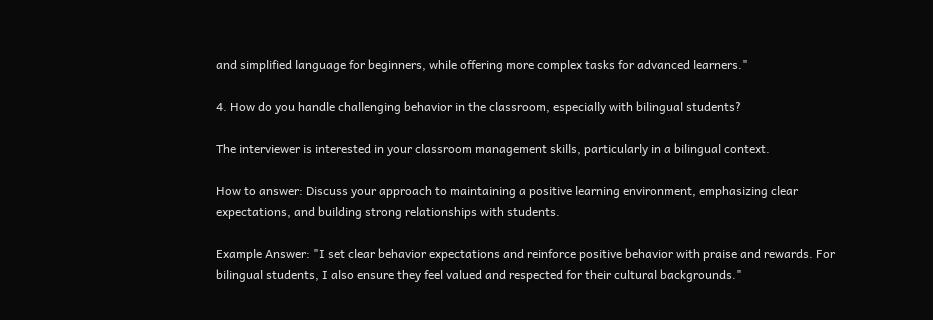and simplified language for beginners, while offering more complex tasks for advanced learners."

4. How do you handle challenging behavior in the classroom, especially with bilingual students?

The interviewer is interested in your classroom management skills, particularly in a bilingual context.

How to answer: Discuss your approach to maintaining a positive learning environment, emphasizing clear expectations, and building strong relationships with students.

Example Answer: "I set clear behavior expectations and reinforce positive behavior with praise and rewards. For bilingual students, I also ensure they feel valued and respected for their cultural backgrounds."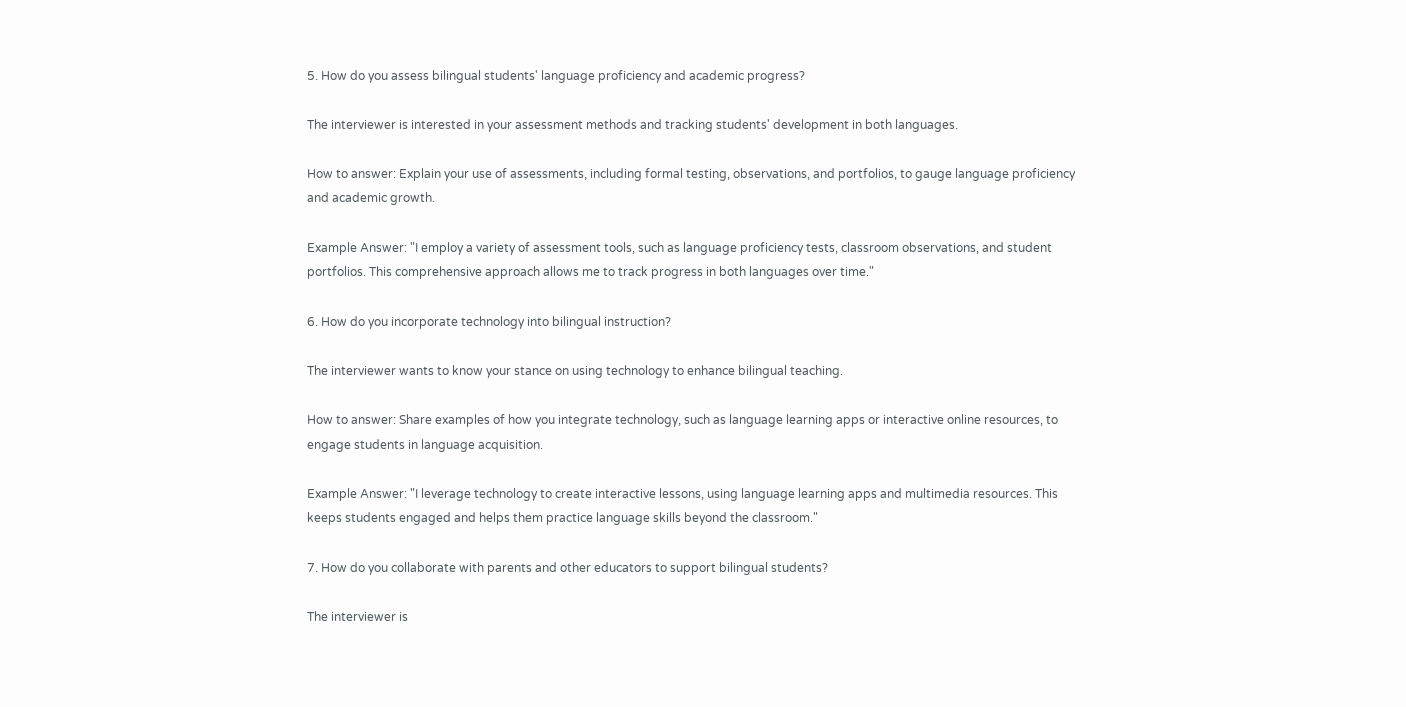5. How do you assess bilingual students' language proficiency and academic progress?

The interviewer is interested in your assessment methods and tracking students' development in both languages.

How to answer: Explain your use of assessments, including formal testing, observations, and portfolios, to gauge language proficiency and academic growth.

Example Answer: "I employ a variety of assessment tools, such as language proficiency tests, classroom observations, and student portfolios. This comprehensive approach allows me to track progress in both languages over time."

6. How do you incorporate technology into bilingual instruction?

The interviewer wants to know your stance on using technology to enhance bilingual teaching.

How to answer: Share examples of how you integrate technology, such as language learning apps or interactive online resources, to engage students in language acquisition.

Example Answer: "I leverage technology to create interactive lessons, using language learning apps and multimedia resources. This keeps students engaged and helps them practice language skills beyond the classroom."

7. How do you collaborate with parents and other educators to support bilingual students?

The interviewer is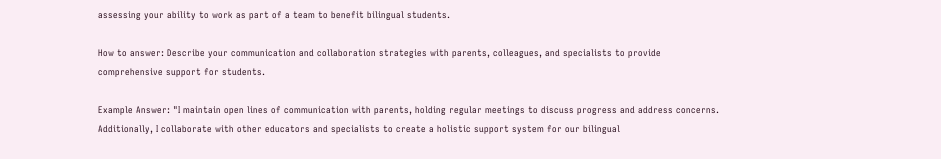assessing your ability to work as part of a team to benefit bilingual students.

How to answer: Describe your communication and collaboration strategies with parents, colleagues, and specialists to provide comprehensive support for students.

Example Answer: "I maintain open lines of communication with parents, holding regular meetings to discuss progress and address concerns. Additionally, I collaborate with other educators and specialists to create a holistic support system for our bilingual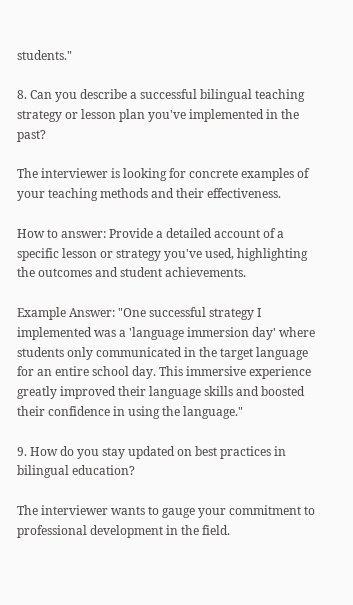students."

8. Can you describe a successful bilingual teaching strategy or lesson plan you've implemented in the past?

The interviewer is looking for concrete examples of your teaching methods and their effectiveness.

How to answer: Provide a detailed account of a specific lesson or strategy you've used, highlighting the outcomes and student achievements.

Example Answer: "One successful strategy I implemented was a 'language immersion day' where students only communicated in the target language for an entire school day. This immersive experience greatly improved their language skills and boosted their confidence in using the language."

9. How do you stay updated on best practices in bilingual education?

The interviewer wants to gauge your commitment to professional development in the field.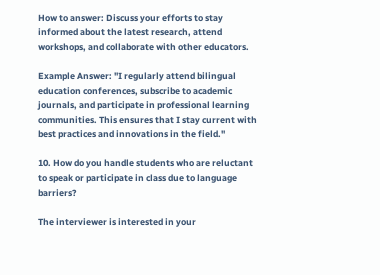How to answer: Discuss your efforts to stay informed about the latest research, attend workshops, and collaborate with other educators.

Example Answer: "I regularly attend bilingual education conferences, subscribe to academic journals, and participate in professional learning communities. This ensures that I stay current with best practices and innovations in the field."

10. How do you handle students who are reluctant to speak or participate in class due to language barriers?

The interviewer is interested in your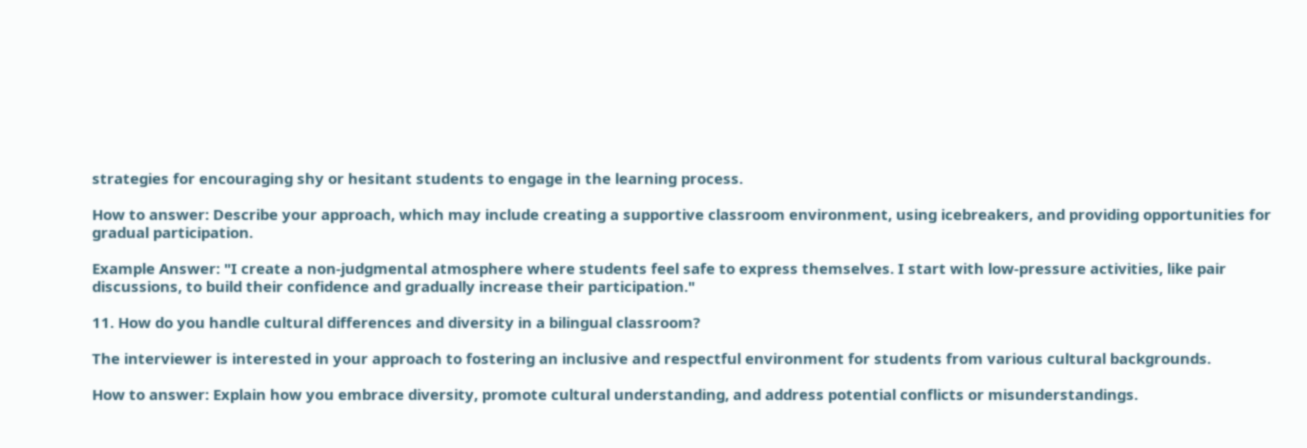strategies for encouraging shy or hesitant students to engage in the learning process.

How to answer: Describe your approach, which may include creating a supportive classroom environment, using icebreakers, and providing opportunities for gradual participation.

Example Answer: "I create a non-judgmental atmosphere where students feel safe to express themselves. I start with low-pressure activities, like pair discussions, to build their confidence and gradually increase their participation."

11. How do you handle cultural differences and diversity in a bilingual classroom?

The interviewer is interested in your approach to fostering an inclusive and respectful environment for students from various cultural backgrounds.

How to answer: Explain how you embrace diversity, promote cultural understanding, and address potential conflicts or misunderstandings.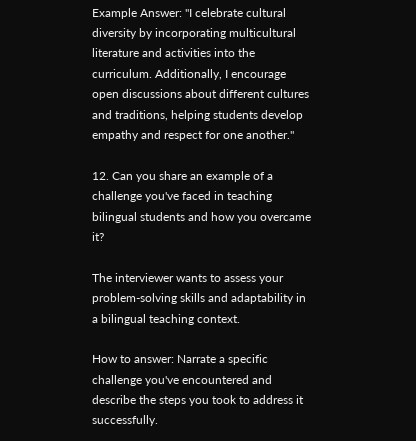Example Answer: "I celebrate cultural diversity by incorporating multicultural literature and activities into the curriculum. Additionally, I encourage open discussions about different cultures and traditions, helping students develop empathy and respect for one another."

12. Can you share an example of a challenge you've faced in teaching bilingual students and how you overcame it?

The interviewer wants to assess your problem-solving skills and adaptability in a bilingual teaching context.

How to answer: Narrate a specific challenge you've encountered and describe the steps you took to address it successfully.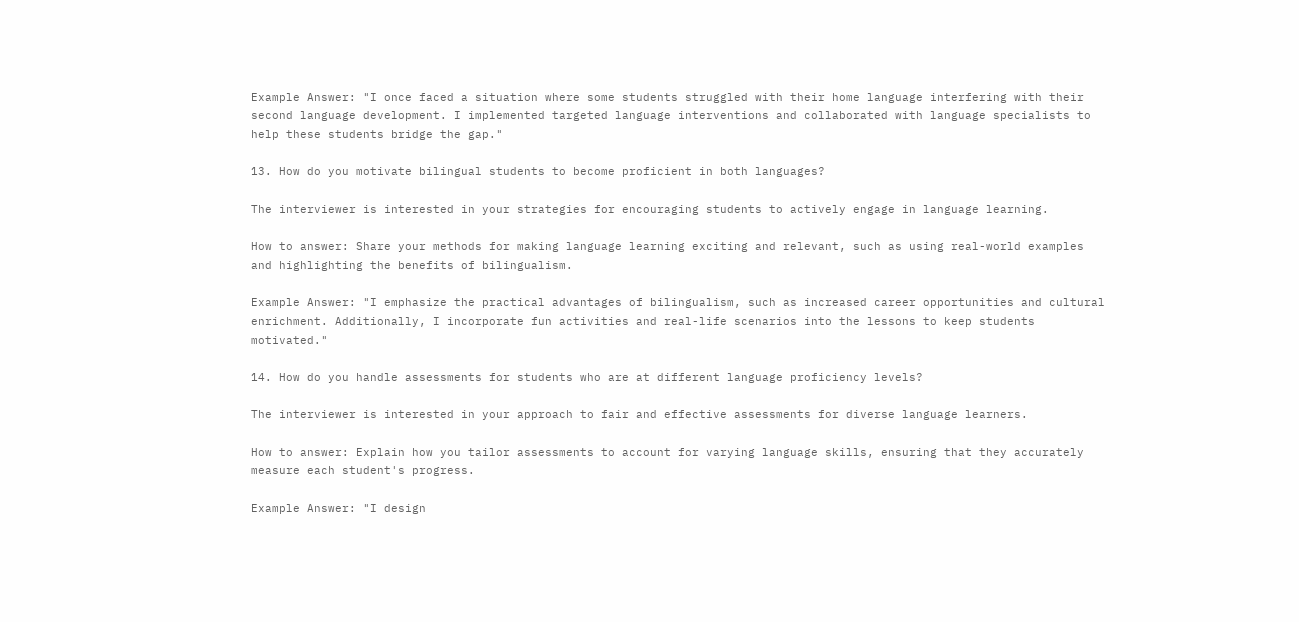Example Answer: "I once faced a situation where some students struggled with their home language interfering with their second language development. I implemented targeted language interventions and collaborated with language specialists to help these students bridge the gap."

13. How do you motivate bilingual students to become proficient in both languages?

The interviewer is interested in your strategies for encouraging students to actively engage in language learning.

How to answer: Share your methods for making language learning exciting and relevant, such as using real-world examples and highlighting the benefits of bilingualism.

Example Answer: "I emphasize the practical advantages of bilingualism, such as increased career opportunities and cultural enrichment. Additionally, I incorporate fun activities and real-life scenarios into the lessons to keep students motivated."

14. How do you handle assessments for students who are at different language proficiency levels?

The interviewer is interested in your approach to fair and effective assessments for diverse language learners.

How to answer: Explain how you tailor assessments to account for varying language skills, ensuring that they accurately measure each student's progress.

Example Answer: "I design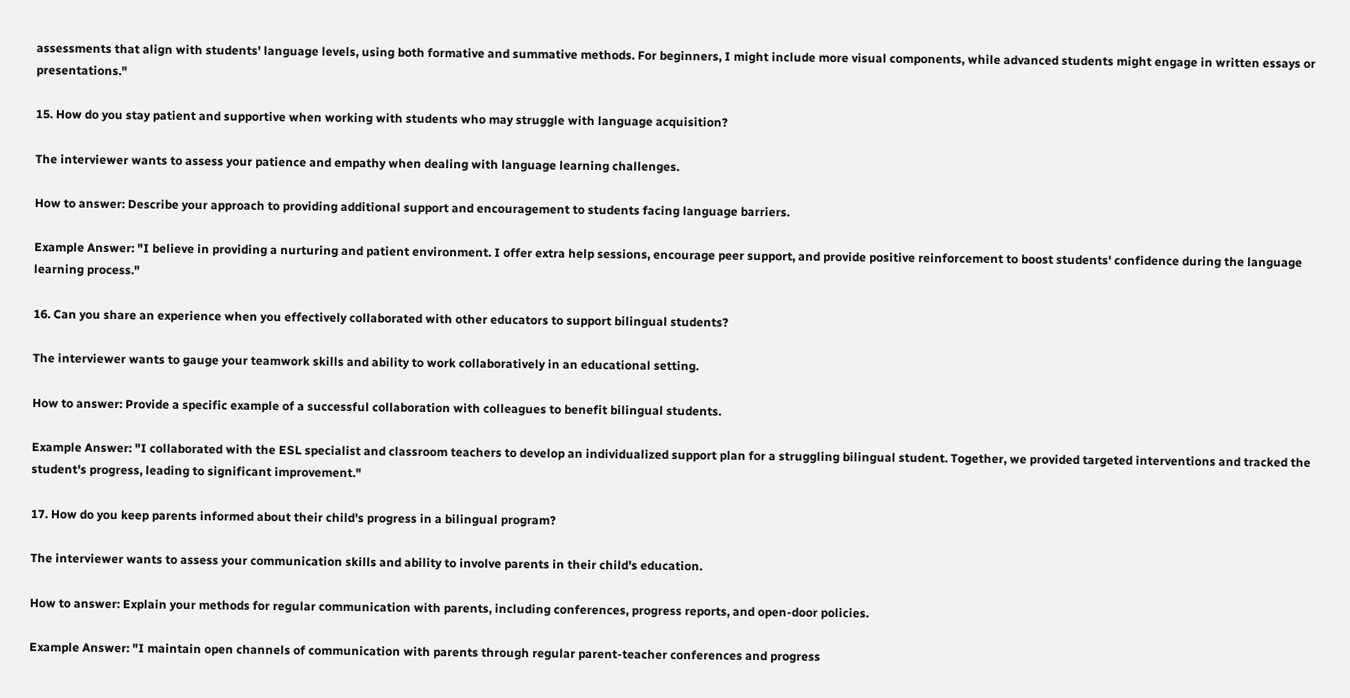assessments that align with students' language levels, using both formative and summative methods. For beginners, I might include more visual components, while advanced students might engage in written essays or presentations."

15. How do you stay patient and supportive when working with students who may struggle with language acquisition?

The interviewer wants to assess your patience and empathy when dealing with language learning challenges.

How to answer: Describe your approach to providing additional support and encouragement to students facing language barriers.

Example Answer: "I believe in providing a nurturing and patient environment. I offer extra help sessions, encourage peer support, and provide positive reinforcement to boost students' confidence during the language learning process."

16. Can you share an experience when you effectively collaborated with other educators to support bilingual students?

The interviewer wants to gauge your teamwork skills and ability to work collaboratively in an educational setting.

How to answer: Provide a specific example of a successful collaboration with colleagues to benefit bilingual students.

Example Answer: "I collaborated with the ESL specialist and classroom teachers to develop an individualized support plan for a struggling bilingual student. Together, we provided targeted interventions and tracked the student's progress, leading to significant improvement."

17. How do you keep parents informed about their child's progress in a bilingual program?

The interviewer wants to assess your communication skills and ability to involve parents in their child's education.

How to answer: Explain your methods for regular communication with parents, including conferences, progress reports, and open-door policies.

Example Answer: "I maintain open channels of communication with parents through regular parent-teacher conferences and progress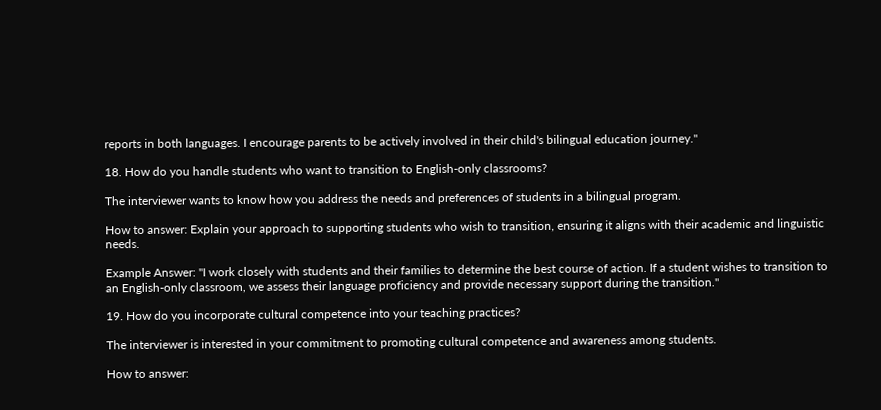reports in both languages. I encourage parents to be actively involved in their child's bilingual education journey."

18. How do you handle students who want to transition to English-only classrooms?

The interviewer wants to know how you address the needs and preferences of students in a bilingual program.

How to answer: Explain your approach to supporting students who wish to transition, ensuring it aligns with their academic and linguistic needs.

Example Answer: "I work closely with students and their families to determine the best course of action. If a student wishes to transition to an English-only classroom, we assess their language proficiency and provide necessary support during the transition."

19. How do you incorporate cultural competence into your teaching practices?

The interviewer is interested in your commitment to promoting cultural competence and awareness among students.

How to answer: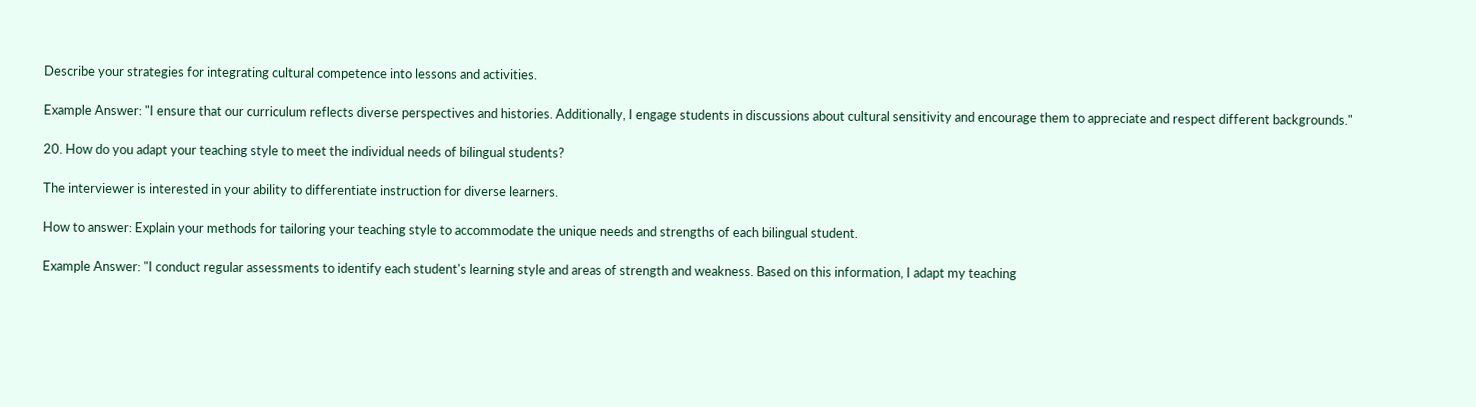Describe your strategies for integrating cultural competence into lessons and activities.

Example Answer: "I ensure that our curriculum reflects diverse perspectives and histories. Additionally, I engage students in discussions about cultural sensitivity and encourage them to appreciate and respect different backgrounds."

20. How do you adapt your teaching style to meet the individual needs of bilingual students?

The interviewer is interested in your ability to differentiate instruction for diverse learners.

How to answer: Explain your methods for tailoring your teaching style to accommodate the unique needs and strengths of each bilingual student.

Example Answer: "I conduct regular assessments to identify each student's learning style and areas of strength and weakness. Based on this information, I adapt my teaching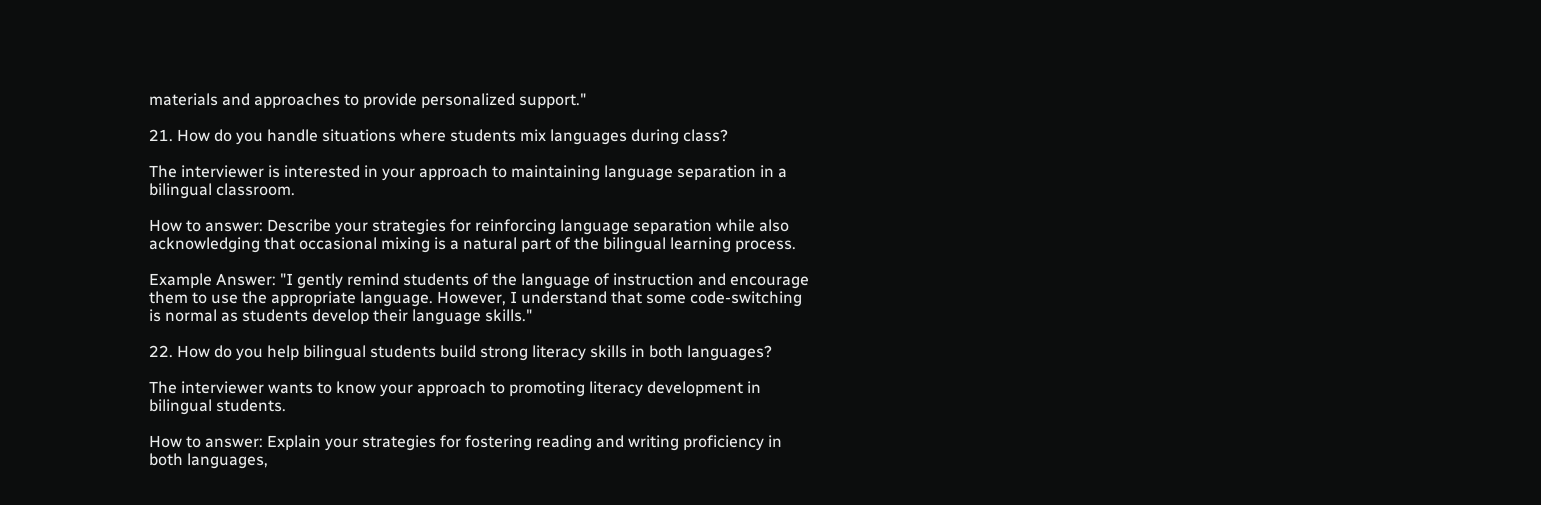materials and approaches to provide personalized support."

21. How do you handle situations where students mix languages during class?

The interviewer is interested in your approach to maintaining language separation in a bilingual classroom.

How to answer: Describe your strategies for reinforcing language separation while also acknowledging that occasional mixing is a natural part of the bilingual learning process.

Example Answer: "I gently remind students of the language of instruction and encourage them to use the appropriate language. However, I understand that some code-switching is normal as students develop their language skills."

22. How do you help bilingual students build strong literacy skills in both languages?

The interviewer wants to know your approach to promoting literacy development in bilingual students.

How to answer: Explain your strategies for fostering reading and writing proficiency in both languages,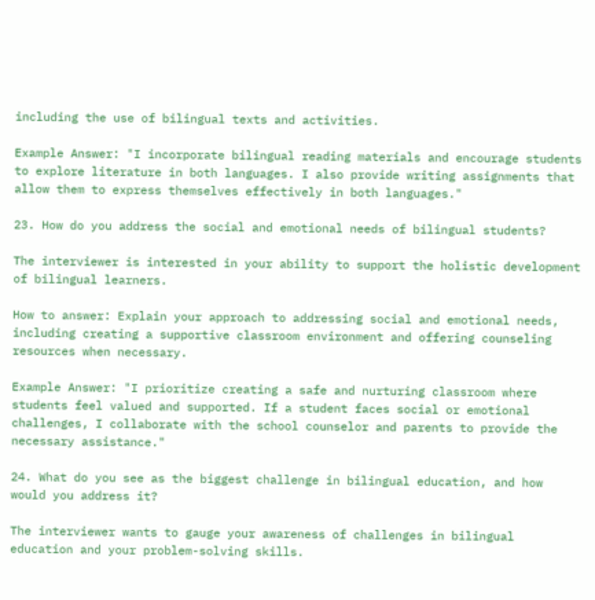including the use of bilingual texts and activities.

Example Answer: "I incorporate bilingual reading materials and encourage students to explore literature in both languages. I also provide writing assignments that allow them to express themselves effectively in both languages."

23. How do you address the social and emotional needs of bilingual students?

The interviewer is interested in your ability to support the holistic development of bilingual learners.

How to answer: Explain your approach to addressing social and emotional needs, including creating a supportive classroom environment and offering counseling resources when necessary.

Example Answer: "I prioritize creating a safe and nurturing classroom where students feel valued and supported. If a student faces social or emotional challenges, I collaborate with the school counselor and parents to provide the necessary assistance."

24. What do you see as the biggest challenge in bilingual education, and how would you address it?

The interviewer wants to gauge your awareness of challenges in bilingual education and your problem-solving skills.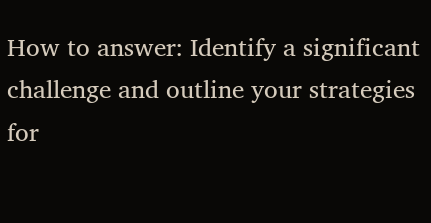How to answer: Identify a significant challenge and outline your strategies for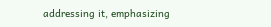addressing it, emphasizing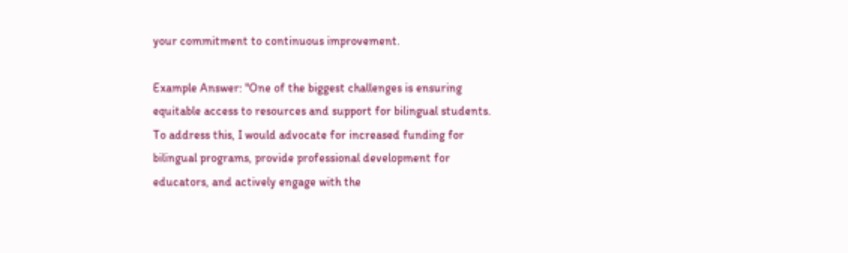your commitment to continuous improvement.

Example Answer: "One of the biggest challenges is ensuring equitable access to resources and support for bilingual students. To address this, I would advocate for increased funding for bilingual programs, provide professional development for educators, and actively engage with the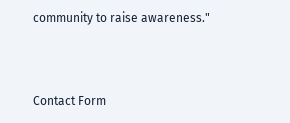community to raise awareness."



Contact Form